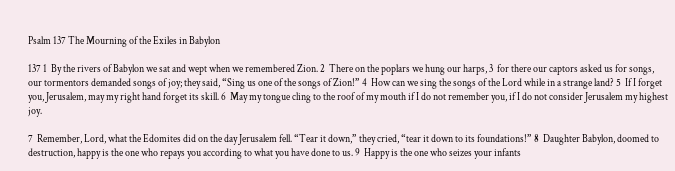Psalm 137 The Mourning of the Exiles in Babylon

137 1  By the rivers of Babylon we sat and wept when we remembered Zion. 2  There on the poplars we hung our harps, 3  for there our captors asked us for songs, our tormentors demanded songs of joy; they said, “Sing us one of the songs of Zion!” 4  How can we sing the songs of the Lord while in a strange land? 5  If I forget you, Jerusalem, may my right hand forget its skill. 6  May my tongue cling to the roof of my mouth if I do not remember you, if I do not consider Jerusalem my highest joy.

7  Remember, Lord, what the Edomites did on the day Jerusalem fell. “Tear it down,” they cried, “tear it down to its foundations!” 8  Daughter Babylon, doomed to destruction, happy is the one who repays you according to what you have done to us. 9  Happy is the one who seizes your infants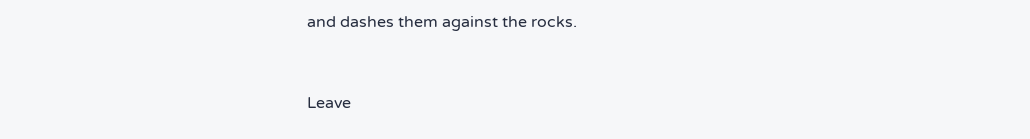and dashes them against the rocks.


Leave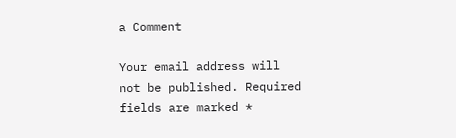a Comment

Your email address will not be published. Required fields are marked *